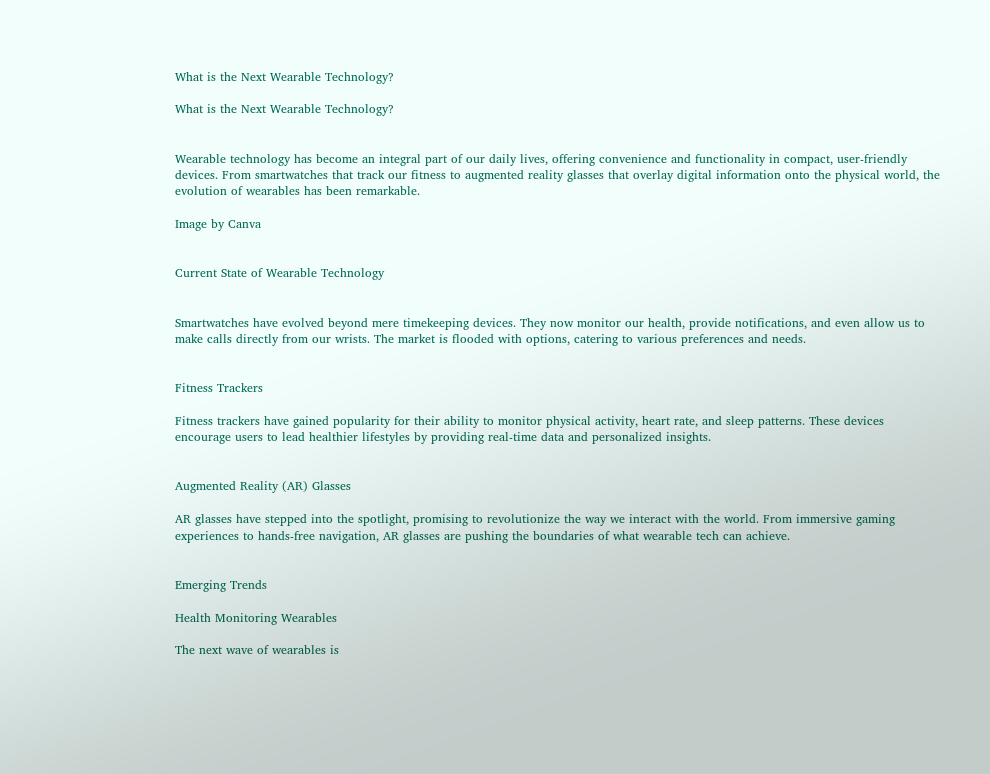What is the Next Wearable Technology?

What is the Next Wearable Technology?


Wearable technology has become an integral part of our daily lives, offering convenience and functionality in compact, user-friendly devices. From smartwatches that track our fitness to augmented reality glasses that overlay digital information onto the physical world, the evolution of wearables has been remarkable.

Image by Canva


Current State of Wearable Technology


Smartwatches have evolved beyond mere timekeeping devices. They now monitor our health, provide notifications, and even allow us to make calls directly from our wrists. The market is flooded with options, catering to various preferences and needs.


Fitness Trackers

Fitness trackers have gained popularity for their ability to monitor physical activity, heart rate, and sleep patterns. These devices encourage users to lead healthier lifestyles by providing real-time data and personalized insights.


Augmented Reality (AR) Glasses

AR glasses have stepped into the spotlight, promising to revolutionize the way we interact with the world. From immersive gaming experiences to hands-free navigation, AR glasses are pushing the boundaries of what wearable tech can achieve.


Emerging Trends

Health Monitoring Wearables

The next wave of wearables is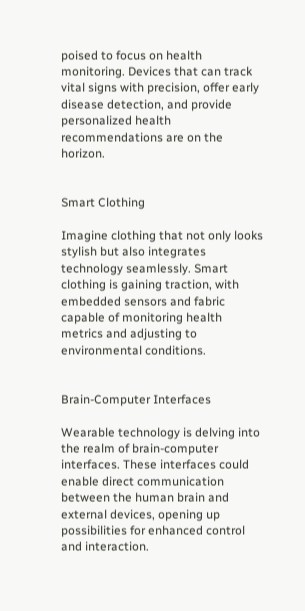poised to focus on health monitoring. Devices that can track vital signs with precision, offer early disease detection, and provide personalized health recommendations are on the horizon.


Smart Clothing

Imagine clothing that not only looks stylish but also integrates technology seamlessly. Smart clothing is gaining traction, with embedded sensors and fabric capable of monitoring health metrics and adjusting to environmental conditions.


Brain-Computer Interfaces

Wearable technology is delving into the realm of brain-computer interfaces. These interfaces could enable direct communication between the human brain and external devices, opening up possibilities for enhanced control and interaction.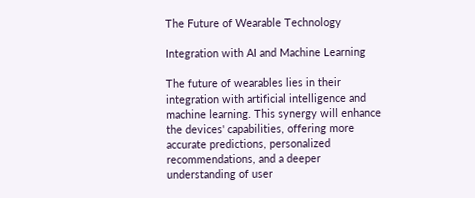The Future of Wearable Technology

Integration with AI and Machine Learning

The future of wearables lies in their integration with artificial intelligence and machine learning. This synergy will enhance the devices' capabilities, offering more accurate predictions, personalized recommendations, and a deeper understanding of user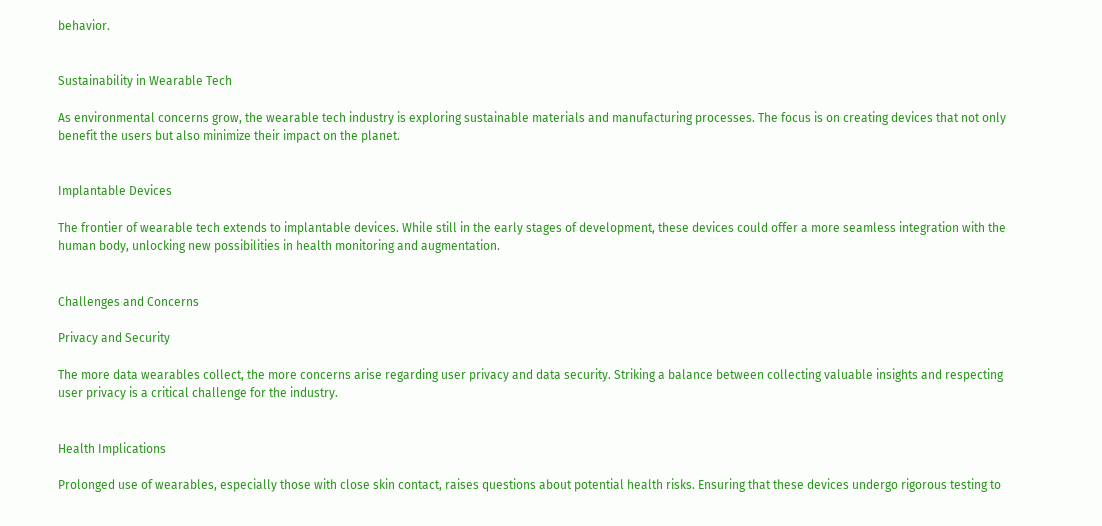behavior.


Sustainability in Wearable Tech

As environmental concerns grow, the wearable tech industry is exploring sustainable materials and manufacturing processes. The focus is on creating devices that not only benefit the users but also minimize their impact on the planet.


Implantable Devices

The frontier of wearable tech extends to implantable devices. While still in the early stages of development, these devices could offer a more seamless integration with the human body, unlocking new possibilities in health monitoring and augmentation.


Challenges and Concerns

Privacy and Security

The more data wearables collect, the more concerns arise regarding user privacy and data security. Striking a balance between collecting valuable insights and respecting user privacy is a critical challenge for the industry.


Health Implications

Prolonged use of wearables, especially those with close skin contact, raises questions about potential health risks. Ensuring that these devices undergo rigorous testing to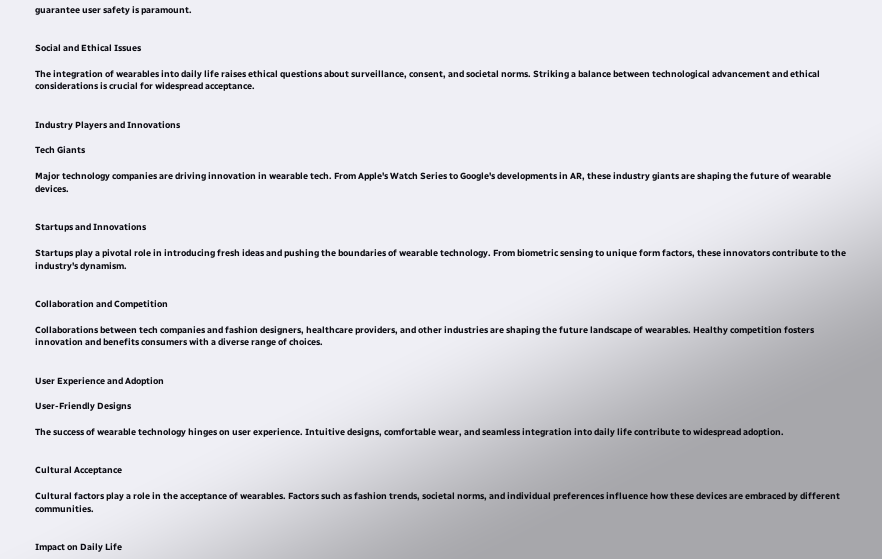guarantee user safety is paramount.


Social and Ethical Issues

The integration of wearables into daily life raises ethical questions about surveillance, consent, and societal norms. Striking a balance between technological advancement and ethical considerations is crucial for widespread acceptance.


Industry Players and Innovations

Tech Giants

Major technology companies are driving innovation in wearable tech. From Apple's Watch Series to Google's developments in AR, these industry giants are shaping the future of wearable devices.


Startups and Innovations

Startups play a pivotal role in introducing fresh ideas and pushing the boundaries of wearable technology. From biometric sensing to unique form factors, these innovators contribute to the industry's dynamism.


Collaboration and Competition

Collaborations between tech companies and fashion designers, healthcare providers, and other industries are shaping the future landscape of wearables. Healthy competition fosters innovation and benefits consumers with a diverse range of choices.


User Experience and Adoption

User-Friendly Designs

The success of wearable technology hinges on user experience. Intuitive designs, comfortable wear, and seamless integration into daily life contribute to widespread adoption.


Cultural Acceptance

Cultural factors play a role in the acceptance of wearables. Factors such as fashion trends, societal norms, and individual preferences influence how these devices are embraced by different communities.


Impact on Daily Life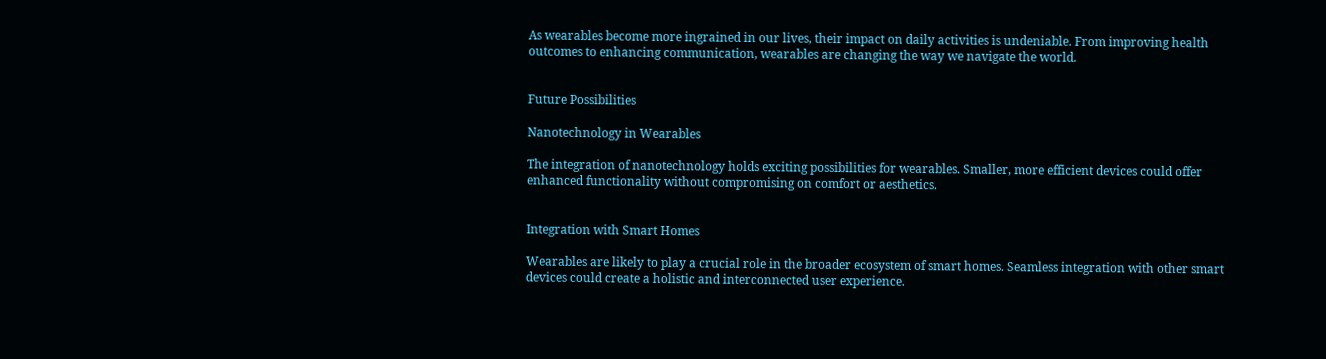As wearables become more ingrained in our lives, their impact on daily activities is undeniable. From improving health outcomes to enhancing communication, wearables are changing the way we navigate the world.


Future Possibilities

Nanotechnology in Wearables

The integration of nanotechnology holds exciting possibilities for wearables. Smaller, more efficient devices could offer enhanced functionality without compromising on comfort or aesthetics.


Integration with Smart Homes

Wearables are likely to play a crucial role in the broader ecosystem of smart homes. Seamless integration with other smart devices could create a holistic and interconnected user experience.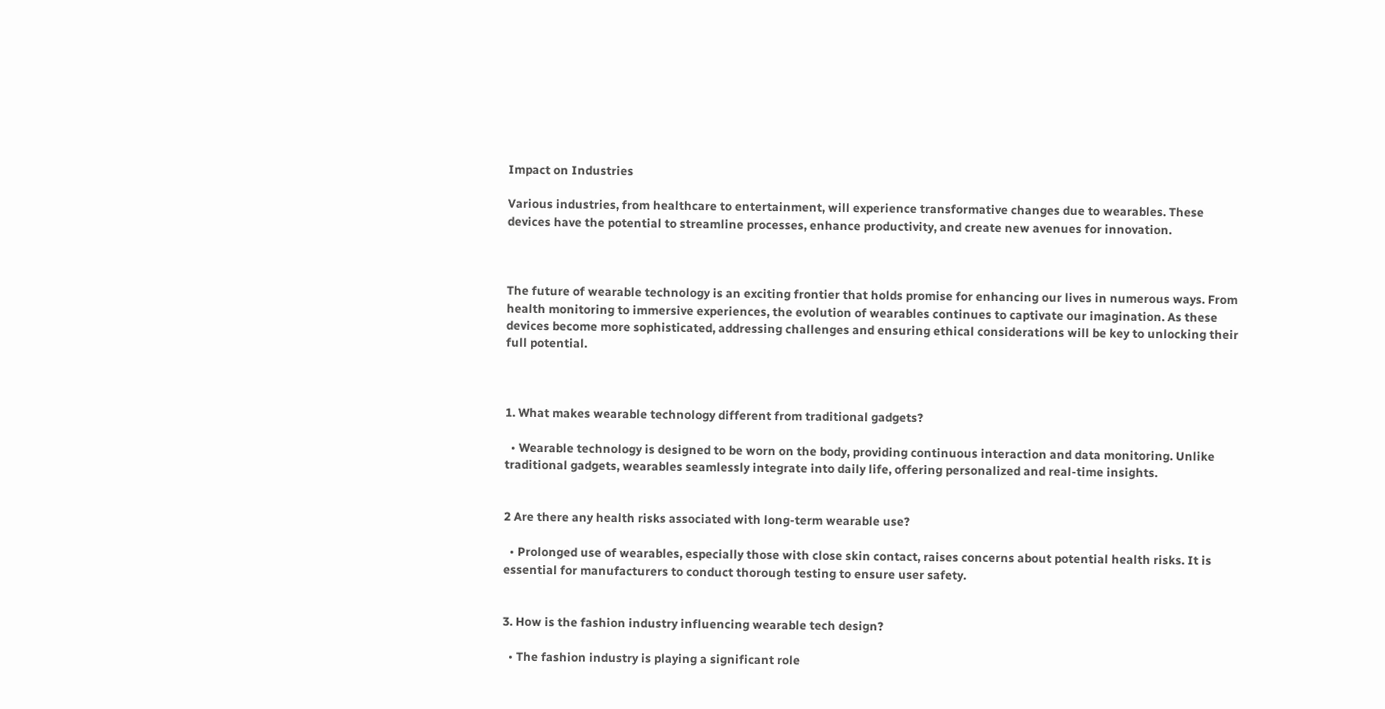Impact on Industries

Various industries, from healthcare to entertainment, will experience transformative changes due to wearables. These devices have the potential to streamline processes, enhance productivity, and create new avenues for innovation.



The future of wearable technology is an exciting frontier that holds promise for enhancing our lives in numerous ways. From health monitoring to immersive experiences, the evolution of wearables continues to captivate our imagination. As these devices become more sophisticated, addressing challenges and ensuring ethical considerations will be key to unlocking their full potential.



1. What makes wearable technology different from traditional gadgets?

  • Wearable technology is designed to be worn on the body, providing continuous interaction and data monitoring. Unlike traditional gadgets, wearables seamlessly integrate into daily life, offering personalized and real-time insights.


2 Are there any health risks associated with long-term wearable use?

  • Prolonged use of wearables, especially those with close skin contact, raises concerns about potential health risks. It is essential for manufacturers to conduct thorough testing to ensure user safety.


3. How is the fashion industry influencing wearable tech design?

  • The fashion industry is playing a significant role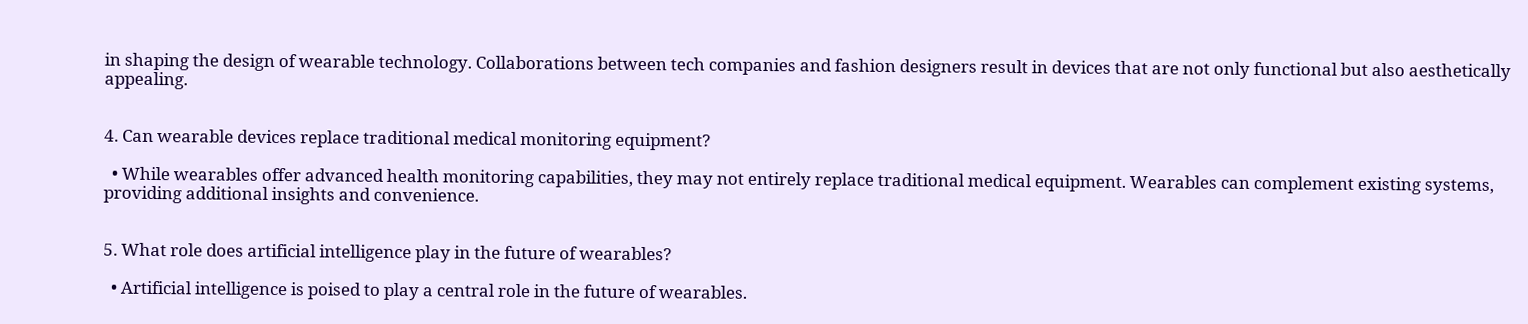in shaping the design of wearable technology. Collaborations between tech companies and fashion designers result in devices that are not only functional but also aesthetically appealing.


4. Can wearable devices replace traditional medical monitoring equipment?

  • While wearables offer advanced health monitoring capabilities, they may not entirely replace traditional medical equipment. Wearables can complement existing systems, providing additional insights and convenience.


5. What role does artificial intelligence play in the future of wearables?

  • Artificial intelligence is poised to play a central role in the future of wearables.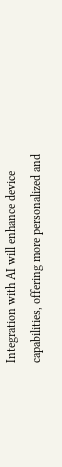Integration with AI will enhance device capabilities, offering more personalized and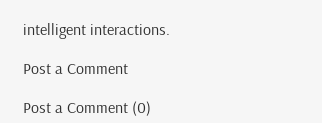intelligent interactions.

Post a Comment

Post a Comment (0)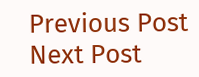Previous Post Next Post